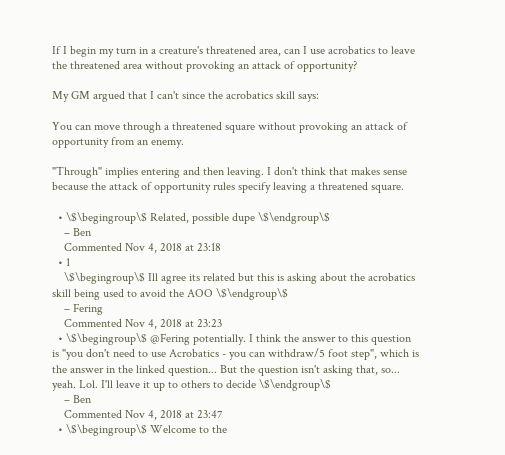If I begin my turn in a creature's threatened area, can I use acrobatics to leave the threatened area without provoking an attack of opportunity?

My GM argued that I can't since the acrobatics skill says:

You can move through a threatened square without provoking an attack of opportunity from an enemy.

"Through" implies entering and then leaving. I don't think that makes sense because the attack of opportunity rules specify leaving a threatened square.

  • \$\begingroup\$ Related, possible dupe \$\endgroup\$
    – Ben
    Commented Nov 4, 2018 at 23:18
  • 1
    \$\begingroup\$ Ill agree its related but this is asking about the acrobatics skill being used to avoid the AOO \$\endgroup\$
    – Fering
    Commented Nov 4, 2018 at 23:23
  • \$\begingroup\$ @Fering potentially. I think the answer to this question is "you don't need to use Acrobatics - you can withdraw/5 foot step", which is the answer in the linked question... But the question isn't asking that, so... yeah. Lol. I'll leave it up to others to decide \$\endgroup\$
    – Ben
    Commented Nov 4, 2018 at 23:47
  • \$\begingroup\$ Welcome to the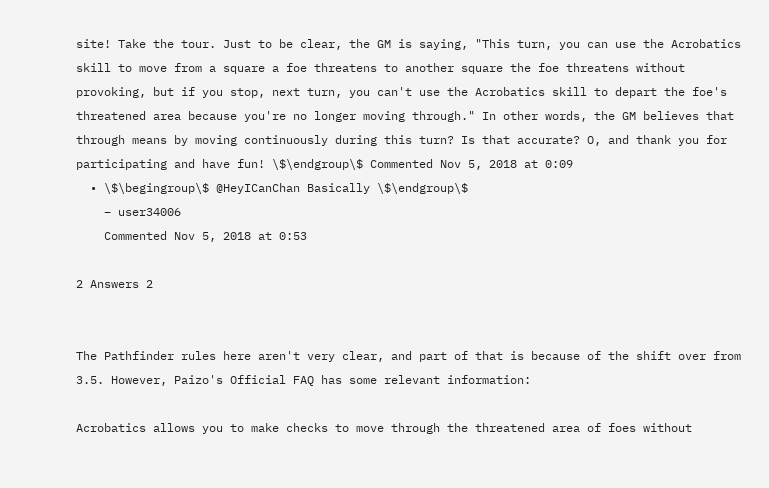site! Take the tour. Just to be clear, the GM is saying, "This turn, you can use the Acrobatics skill to move from a square a foe threatens to another square the foe threatens without provoking, but if you stop, next turn, you can't use the Acrobatics skill to depart the foe's threatened area because you're no longer moving through." In other words, the GM believes that through means by moving continuously during this turn? Is that accurate? O, and thank you for participating and have fun! \$\endgroup\$ Commented Nov 5, 2018 at 0:09
  • \$\begingroup\$ @HeyICanChan Basically \$\endgroup\$
    – user34006
    Commented Nov 5, 2018 at 0:53

2 Answers 2


The Pathfinder rules here aren't very clear, and part of that is because of the shift over from 3.5. However, Paizo's Official FAQ has some relevant information:

Acrobatics allows you to make checks to move through the threatened area of foes without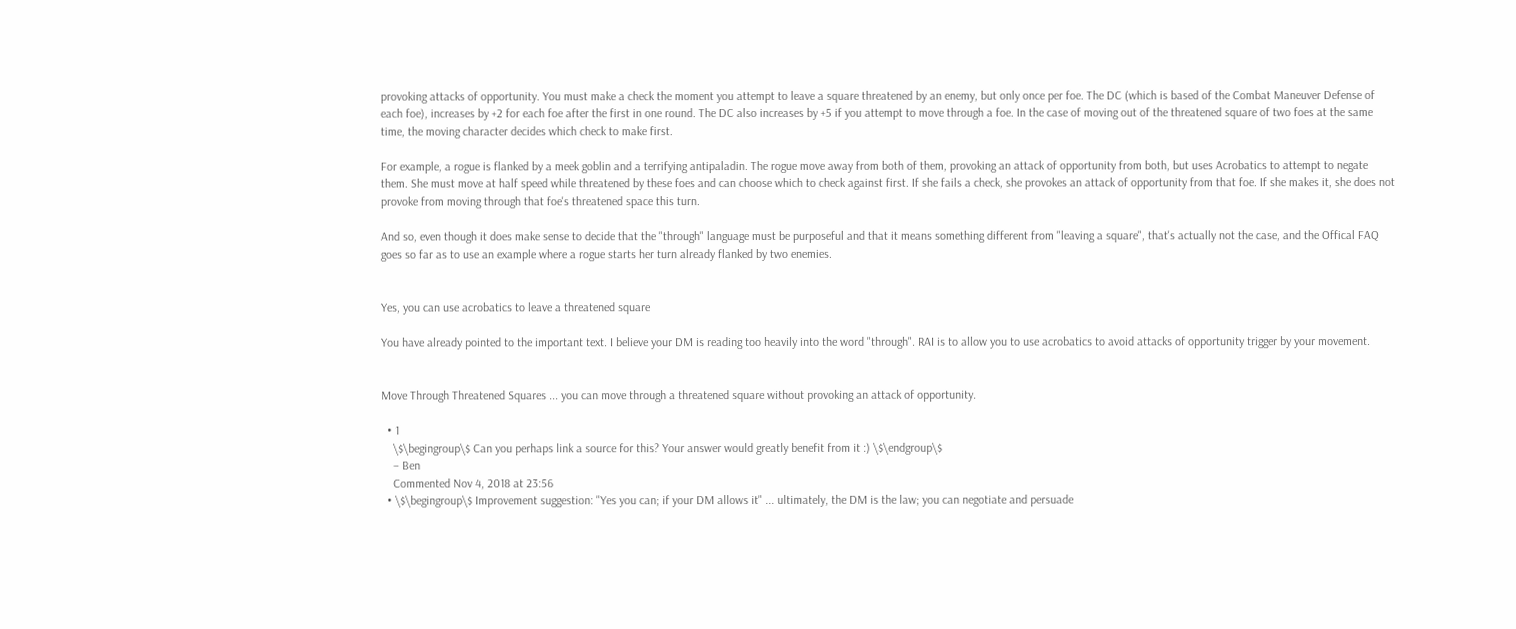provoking attacks of opportunity. You must make a check the moment you attempt to leave a square threatened by an enemy, but only once per foe. The DC (which is based of the Combat Maneuver Defense of each foe), increases by +2 for each foe after the first in one round. The DC also increases by +5 if you attempt to move through a foe. In the case of moving out of the threatened square of two foes at the same time, the moving character decides which check to make first.

For example, a rogue is flanked by a meek goblin and a terrifying antipaladin. The rogue move away from both of them, provoking an attack of opportunity from both, but uses Acrobatics to attempt to negate them. She must move at half speed while threatened by these foes and can choose which to check against first. If she fails a check, she provokes an attack of opportunity from that foe. If she makes it, she does not provoke from moving through that foe's threatened space this turn.

And so, even though it does make sense to decide that the "through" language must be purposeful and that it means something different from "leaving a square", that's actually not the case, and the Offical FAQ goes so far as to use an example where a rogue starts her turn already flanked by two enemies.


Yes, you can use acrobatics to leave a threatened square

You have already pointed to the important text. I believe your DM is reading too heavily into the word "through". RAI is to allow you to use acrobatics to avoid attacks of opportunity trigger by your movement.


Move Through Threatened Squares ... you can move through a threatened square without provoking an attack of opportunity.

  • 1
    \$\begingroup\$ Can you perhaps link a source for this? Your answer would greatly benefit from it :) \$\endgroup\$
    – Ben
    Commented Nov 4, 2018 at 23:56
  • \$\begingroup\$ Improvement suggestion: "Yes you can; if your DM allows it" ... ultimately, the DM is the law; you can negotiate and persuade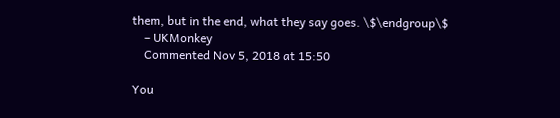them, but in the end, what they say goes. \$\endgroup\$
    – UKMonkey
    Commented Nov 5, 2018 at 15:50

You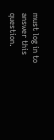must log in to answer this question.